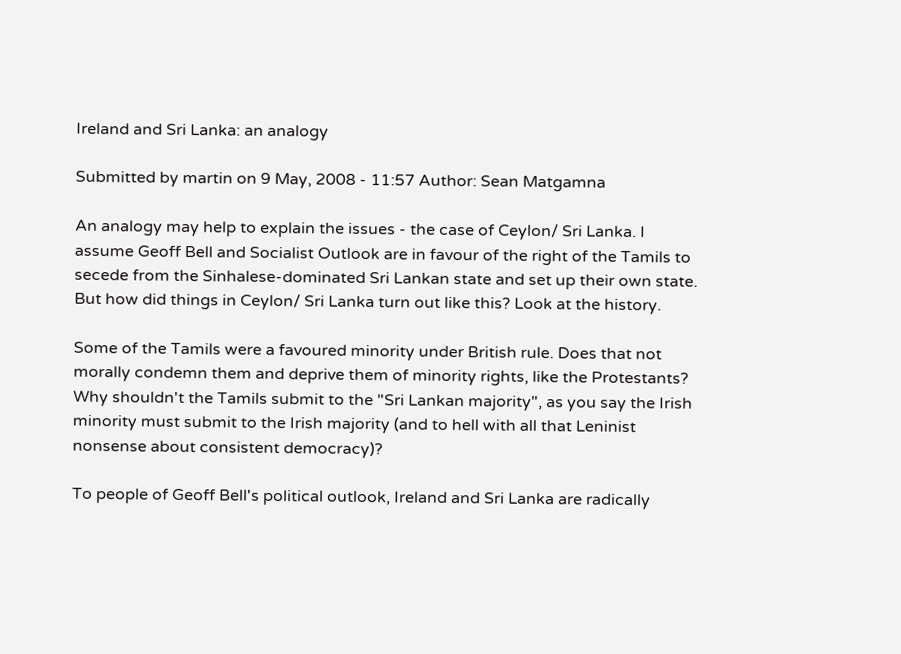Ireland and Sri Lanka: an analogy

Submitted by martin on 9 May, 2008 - 11:57 Author: Sean Matgamna

An analogy may help to explain the issues - the case of Ceylon/ Sri Lanka. I assume Geoff Bell and Socialist Outlook are in favour of the right of the Tamils to secede from the Sinhalese-dominated Sri Lankan state and set up their own state. But how did things in Ceylon/ Sri Lanka turn out like this? Look at the history.

Some of the Tamils were a favoured minority under British rule. Does that not morally condemn them and deprive them of minority rights, like the Protestants? Why shouldn't the Tamils submit to the "Sri Lankan majority", as you say the Irish minority must submit to the Irish majority (and to hell with all that Leninist nonsense about consistent democracy)?

To people of Geoff Bell's political outlook, Ireland and Sri Lanka are radically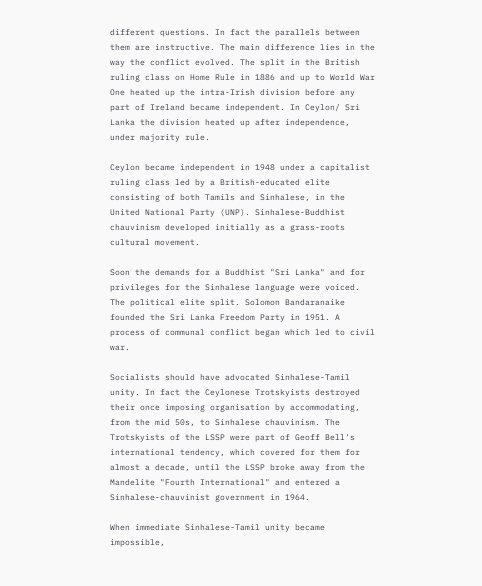different questions. In fact the parallels between them are instructive. The main difference lies in the way the conflict evolved. The split in the British ruling class on Home Rule in 1886 and up to World War One heated up the intra-Irish division before any part of Ireland became independent. In Ceylon/ Sri Lanka the division heated up after independence, under majority rule.

Ceylon became independent in 1948 under a capitalist ruling class led by a British-educated elite consisting of both Tamils and Sinhalese, in the United National Party (UNP). Sinhalese-Buddhist chauvinism developed initially as a grass-roots cultural movement.

Soon the demands for a Buddhist "Sri Lanka" and for privileges for the Sinhalese language were voiced. The political elite split. Solomon Bandaranaike founded the Sri Lanka Freedom Party in 1951. A process of communal conflict began which led to civil war.

Socialists should have advocated Sinhalese-Tamil unity. In fact the Ceylonese Trotskyists destroyed their once imposing organisation by accommodating, from the mid 50s, to Sinhalese chauvinism. The Trotskyists of the LSSP were part of Geoff Bell's international tendency, which covered for them for almost a decade, until the LSSP broke away from the Mandelite "Fourth International" and entered a Sinhalese-chauvinist government in 1964.

When immediate Sinhalese-Tamil unity became impossible,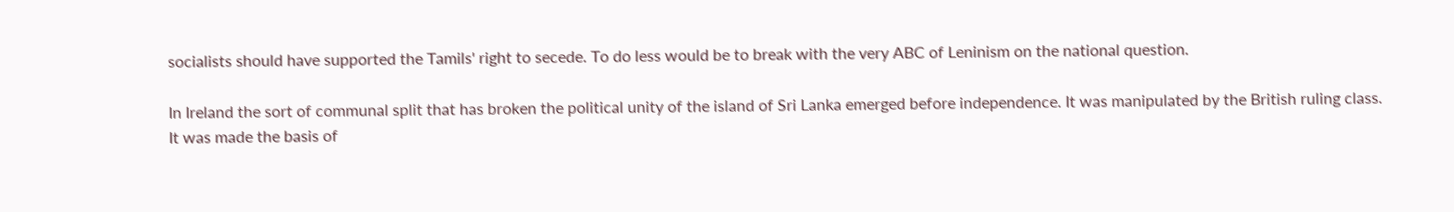socialists should have supported the Tamils' right to secede. To do less would be to break with the very ABC of Leninism on the national question.

In Ireland the sort of communal split that has broken the political unity of the island of Sri Lanka emerged before independence. It was manipulated by the British ruling class. It was made the basis of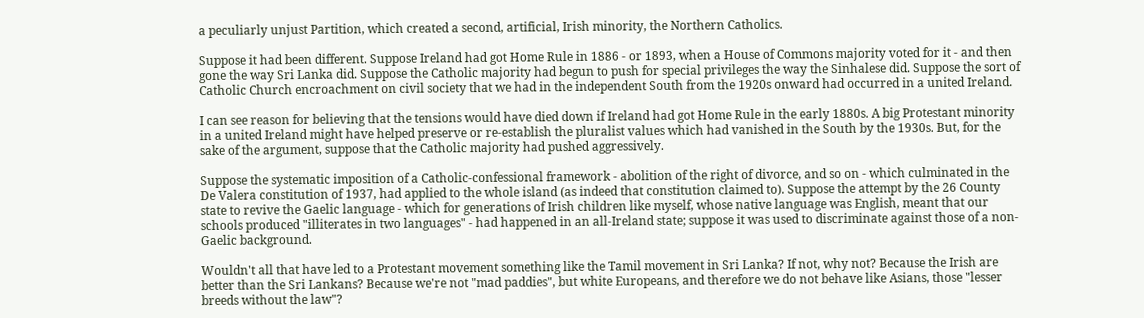a peculiarly unjust Partition, which created a second, artificial, Irish minority, the Northern Catholics.

Suppose it had been different. Suppose Ireland had got Home Rule in 1886 - or 1893, when a House of Commons majority voted for it - and then gone the way Sri Lanka did. Suppose the Catholic majority had begun to push for special privileges the way the Sinhalese did. Suppose the sort of Catholic Church encroachment on civil society that we had in the independent South from the 1920s onward had occurred in a united Ireland.

I can see reason for believing that the tensions would have died down if Ireland had got Home Rule in the early 1880s. A big Protestant minority in a united Ireland might have helped preserve or re-establish the pluralist values which had vanished in the South by the 1930s. But, for the sake of the argument, suppose that the Catholic majority had pushed aggressively.

Suppose the systematic imposition of a Catholic-confessional framework - abolition of the right of divorce, and so on - which culminated in the De Valera constitution of 1937, had applied to the whole island (as indeed that constitution claimed to). Suppose the attempt by the 26 County state to revive the Gaelic language - which for generations of Irish children like myself, whose native language was English, meant that our schools produced "illiterates in two languages" - had happened in an all-Ireland state; suppose it was used to discriminate against those of a non-Gaelic background.

Wouldn't all that have led to a Protestant movement something like the Tamil movement in Sri Lanka? If not, why not? Because the Irish are better than the Sri Lankans? Because we're not "mad paddies", but white Europeans, and therefore we do not behave like Asians, those "lesser breeds without the law"?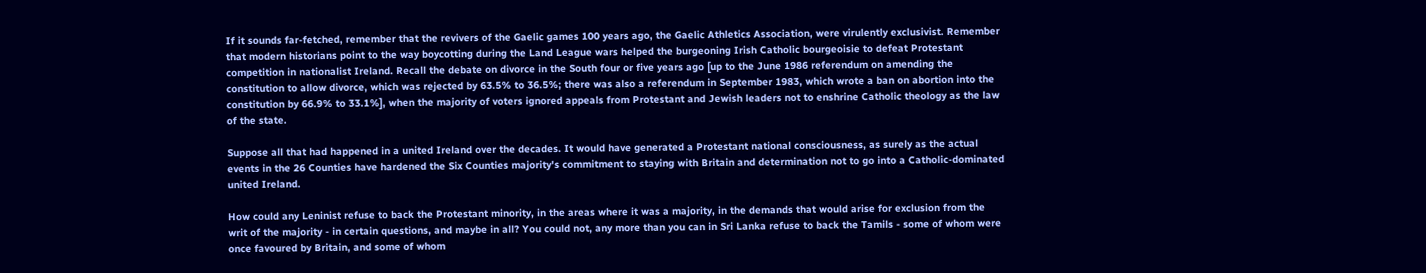If it sounds far-fetched, remember that the revivers of the Gaelic games 100 years ago, the Gaelic Athletics Association, were virulently exclusivist. Remember that modern historians point to the way boycotting during the Land League wars helped the burgeoning Irish Catholic bourgeoisie to defeat Protestant competition in nationalist Ireland. Recall the debate on divorce in the South four or five years ago [up to the June 1986 referendum on amending the constitution to allow divorce, which was rejected by 63.5% to 36.5%; there was also a referendum in September 1983, which wrote a ban on abortion into the constitution by 66.9% to 33.1%], when the majority of voters ignored appeals from Protestant and Jewish leaders not to enshrine Catholic theology as the law of the state.

Suppose all that had happened in a united Ireland over the decades. It would have generated a Protestant national consciousness, as surely as the actual events in the 26 Counties have hardened the Six Counties majority's commitment to staying with Britain and determination not to go into a Catholic-dominated united Ireland.

How could any Leninist refuse to back the Protestant minority, in the areas where it was a majority, in the demands that would arise for exclusion from the writ of the majority - in certain questions, and maybe in all? You could not, any more than you can in Sri Lanka refuse to back the Tamils - some of whom were once favoured by Britain, and some of whom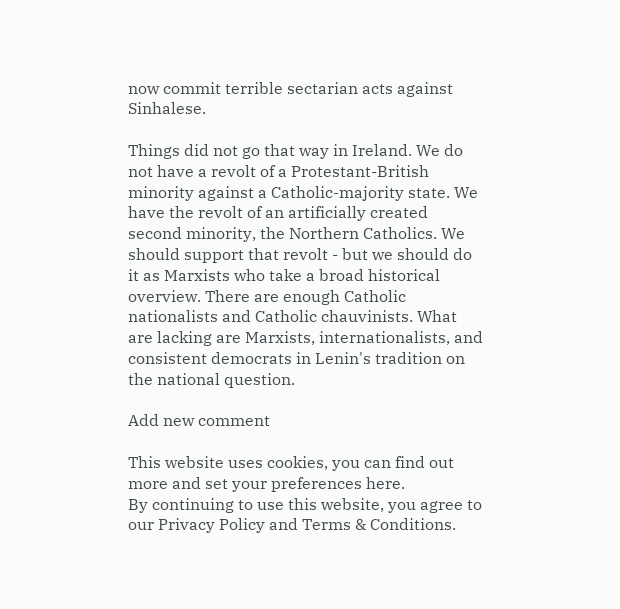now commit terrible sectarian acts against Sinhalese.

Things did not go that way in Ireland. We do not have a revolt of a Protestant-British minority against a Catholic-majority state. We have the revolt of an artificially created second minority, the Northern Catholics. We should support that revolt - but we should do it as Marxists who take a broad historical overview. There are enough Catholic nationalists and Catholic chauvinists. What are lacking are Marxists, internationalists, and consistent democrats in Lenin's tradition on the national question.

Add new comment

This website uses cookies, you can find out more and set your preferences here.
By continuing to use this website, you agree to our Privacy Policy and Terms & Conditions.